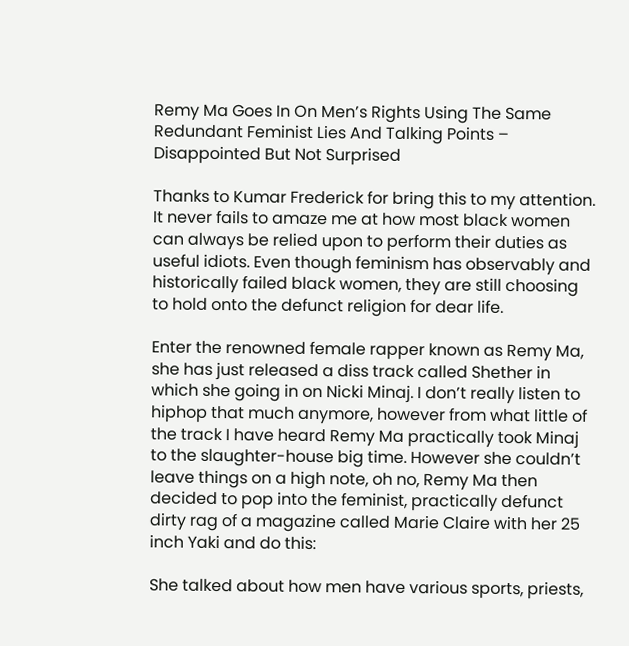Remy Ma Goes In On Men’s Rights Using The Same Redundant Feminist Lies And Talking Points – Disappointed But Not Surprised

Thanks to Kumar Frederick for bring this to my attention. It never fails to amaze me at how most black women can always be relied upon to perform their duties as useful idiots. Even though feminism has observably and historically failed black women, they are still choosing to hold onto the defunct religion for dear life.

Enter the renowned female rapper known as Remy Ma, she has just released a diss track called Shether in which she going in on Nicki Minaj. I don’t really listen to hiphop that much anymore, however from what little of the track I have heard Remy Ma practically took Minaj to the slaughter-house big time. However she couldn’t leave things on a high note, oh no, Remy Ma then decided to pop into the feminist, practically defunct dirty rag of a magazine called Marie Claire with her 25 inch Yaki and do this:

She talked about how men have various sports, priests,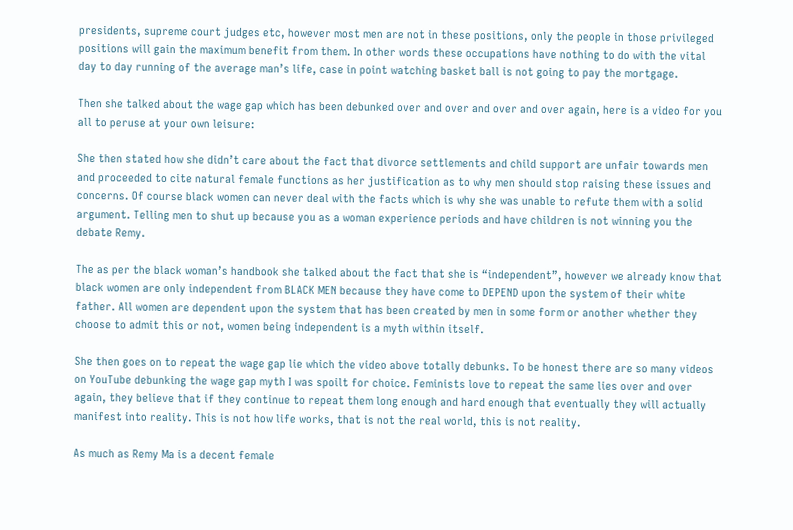presidents, supreme court judges etc, however most men are not in these positions, only the people in those privileged positions will gain the maximum benefit from them. In other words these occupations have nothing to do with the vital day to day running of the average man’s life, case in point watching basket ball is not going to pay the mortgage.

Then she talked about the wage gap which has been debunked over and over and over and over again, here is a video for you all to peruse at your own leisure:

She then stated how she didn’t care about the fact that divorce settlements and child support are unfair towards men and proceeded to cite natural female functions as her justification as to why men should stop raising these issues and concerns. Of course black women can never deal with the facts which is why she was unable to refute them with a solid argument. Telling men to shut up because you as a woman experience periods and have children is not winning you the debate Remy.

The as per the black woman’s handbook she talked about the fact that she is “independent”, however we already know that black women are only independent from BLACK MEN because they have come to DEPEND upon the system of their white father. All women are dependent upon the system that has been created by men in some form or another whether they choose to admit this or not, women being independent is a myth within itself.

She then goes on to repeat the wage gap lie which the video above totally debunks. To be honest there are so many videos on YouTube debunking the wage gap myth I was spoilt for choice. Feminists love to repeat the same lies over and over again, they believe that if they continue to repeat them long enough and hard enough that eventually they will actually manifest into reality. This is not how life works, that is not the real world, this is not reality.

As much as Remy Ma is a decent female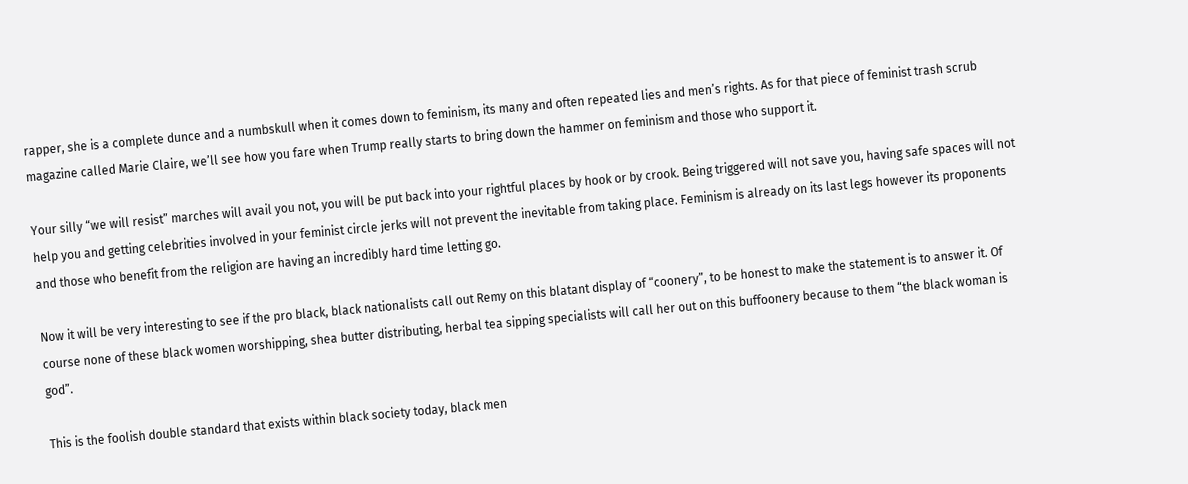rapper, she is a complete dunce and a numbskull when it comes down to feminism, its many and often repeated lies and men’s rights. As for that piece of feminist trash scrub magazine called Marie Claire, we’ll see how you fare when Trump really starts to bring down the hammer on feminism and those who support it.

Your silly “we will resist” marches will avail you not, you will be put back into your rightful places by hook or by crook. Being triggered will not save you, having safe spaces will not help you and getting celebrities involved in your feminist circle jerks will not prevent the inevitable from taking place. Feminism is already on its last legs however its proponents and those who benefit from the religion are having an incredibly hard time letting go.

Now it will be very interesting to see if the pro black, black nationalists call out Remy on this blatant display of “coonery”, to be honest to make the statement is to answer it. Of course none of these black women worshipping, shea butter distributing, herbal tea sipping specialists will call her out on this buffoonery because to them “the black woman is god”.

This is the foolish double standard that exists within black society today, black men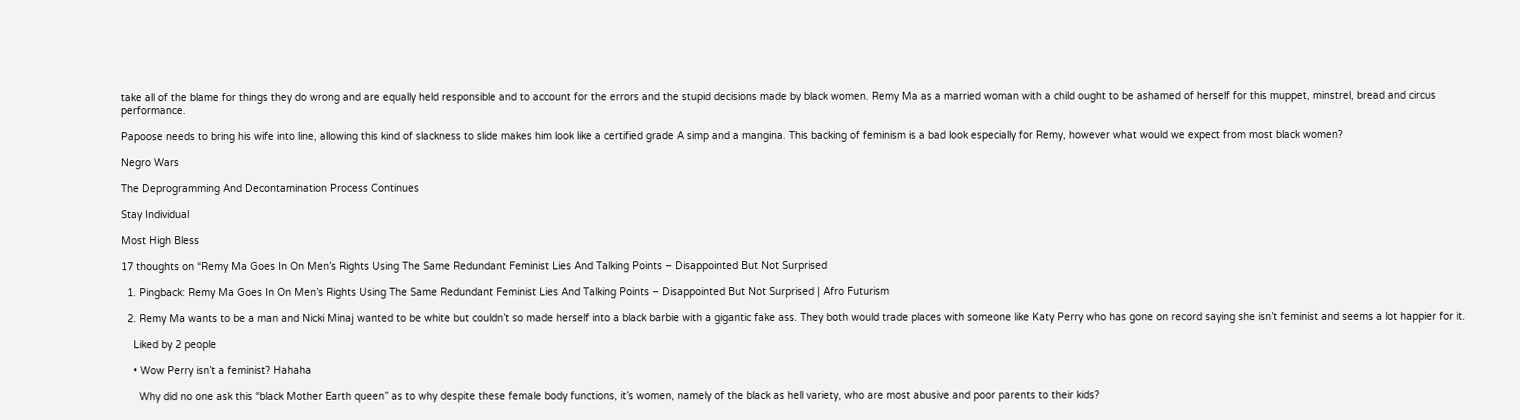take all of the blame for things they do wrong and are equally held responsible and to account for the errors and the stupid decisions made by black women. Remy Ma as a married woman with a child ought to be ashamed of herself for this muppet, minstrel, bread and circus performance.

Papoose needs to bring his wife into line, allowing this kind of slackness to slide makes him look like a certified grade A simp and a mangina. This backing of feminism is a bad look especially for Remy, however what would we expect from most black women?

Negro Wars

The Deprogramming And Decontamination Process Continues

Stay Individual

Most High Bless

17 thoughts on “Remy Ma Goes In On Men’s Rights Using The Same Redundant Feminist Lies And Talking Points – Disappointed But Not Surprised

  1. Pingback: Remy Ma Goes In On Men’s Rights Using The Same Redundant Feminist Lies And Talking Points – Disappointed But Not Surprised | Afro Futurism

  2. Remy Ma wants to be a man and Nicki Minaj wanted to be white but couldn’t so made herself into a black barbie with a gigantic fake ass. They both would trade places with someone like Katy Perry who has gone on record saying she isn’t feminist and seems a lot happier for it.

    Liked by 2 people

    • Wow Perry isn’t a feminist? Hahaha

      Why did no one ask this “black Mother Earth queen” as to why despite these female body functions, it’s women, namely of the black as hell variety, who are most abusive and poor parents to their kids?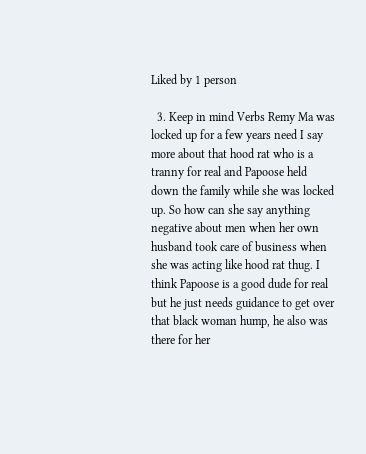Liked by 1 person

  3. Keep in mind Verbs Remy Ma was locked up for a few years need I say more about that hood rat who is a tranny for real and Papoose held down the family while she was locked up. So how can she say anything negative about men when her own husband took care of business when she was acting like hood rat thug. I think Papoose is a good dude for real but he just needs guidance to get over that black woman hump, he also was there for her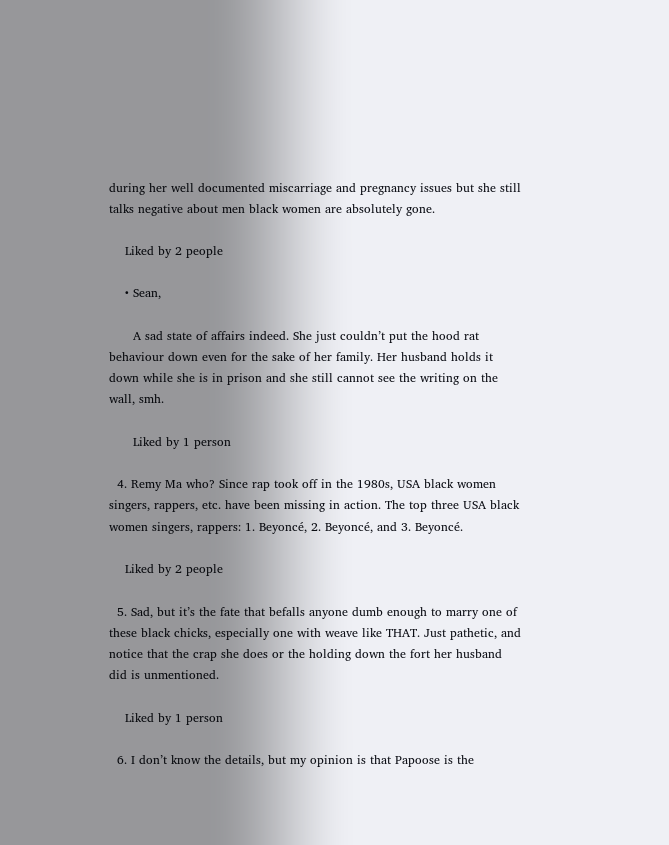during her well documented miscarriage and pregnancy issues but she still talks negative about men black women are absolutely gone.

    Liked by 2 people

    • Sean,

      A sad state of affairs indeed. She just couldn’t put the hood rat behaviour down even for the sake of her family. Her husband holds it down while she is in prison and she still cannot see the writing on the wall, smh.

      Liked by 1 person

  4. Remy Ma who? Since rap took off in the 1980s, USA black women singers, rappers, etc. have been missing in action. The top three USA black women singers, rappers: 1. Beyoncé, 2. Beyoncé, and 3. Beyoncé.

    Liked by 2 people

  5. Sad, but it’s the fate that befalls anyone dumb enough to marry one of these black chicks, especially one with weave like THAT. Just pathetic, and notice that the crap she does or the holding down the fort her husband did is unmentioned.

    Liked by 1 person

  6. I don’t know the details, but my opinion is that Papoose is the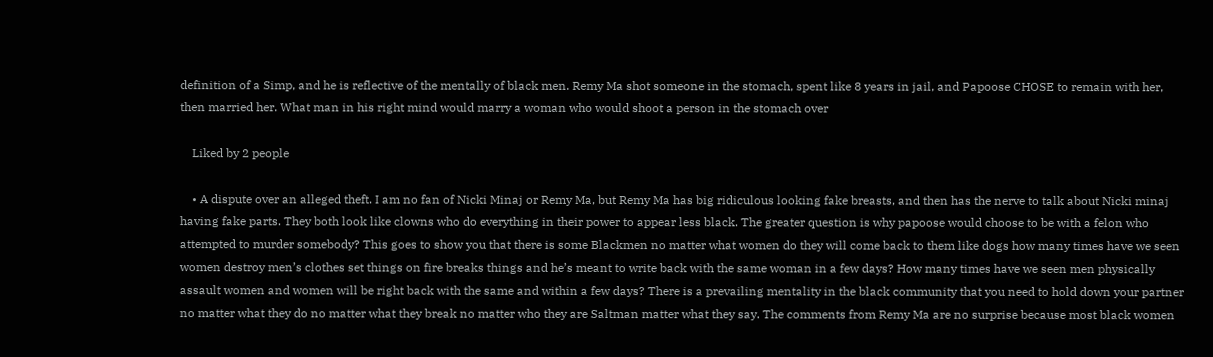definition of a Simp, and he is reflective of the mentally of black men. Remy Ma shot someone in the stomach, spent like 8 years in jail, and Papoose CHOSE to remain with her, then married her. What man in his right mind would marry a woman who would shoot a person in the stomach over

    Liked by 2 people

    • A dispute over an alleged theft. I am no fan of Nicki Minaj or Remy Ma, but Remy Ma has big ridiculous looking fake breasts, and then has the nerve to talk about Nicki minaj having fake parts. They both look like clowns who do everything in their power to appear less black. The greater question is why papoose would choose to be with a felon who attempted to murder somebody? This goes to show you that there is some Blackmen no matter what women do they will come back to them like dogs how many times have we seen women destroy men’s clothes set things on fire breaks things and he’s meant to write back with the same woman in a few days? How many times have we seen men physically assault women and women will be right back with the same and within a few days? There is a prevailing mentality in the black community that you need to hold down your partner no matter what they do no matter what they break no matter who they are Saltman matter what they say. The comments from Remy Ma are no surprise because most black women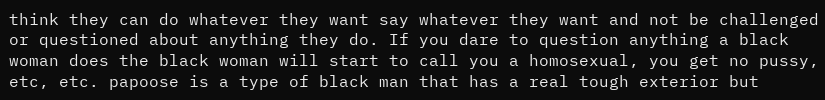think they can do whatever they want say whatever they want and not be challenged or questioned about anything they do. If you dare to question anything a black woman does the black woman will start to call you a homosexual, you get no pussy, etc, etc. papoose is a type of black man that has a real tough exterior but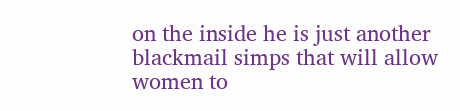on the inside he is just another blackmail simps that will allow women to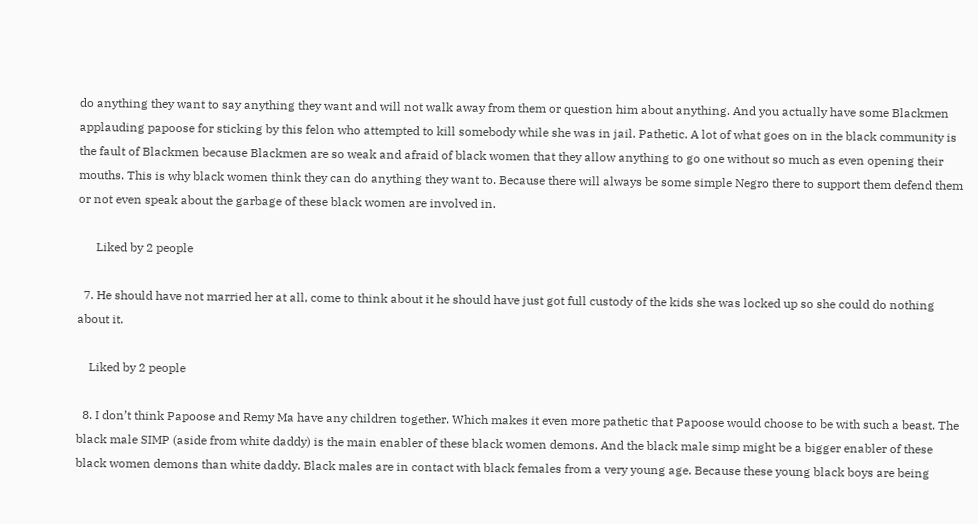do anything they want to say anything they want and will not walk away from them or question him about anything. And you actually have some Blackmen applauding papoose for sticking by this felon who attempted to kill somebody while she was in jail. Pathetic. A lot of what goes on in the black community is the fault of Blackmen because Blackmen are so weak and afraid of black women that they allow anything to go one without so much as even opening their mouths. This is why black women think they can do anything they want to. Because there will always be some simple Negro there to support them defend them or not even speak about the garbage of these black women are involved in.

      Liked by 2 people

  7. He should have not married her at all, come to think about it he should have just got full custody of the kids she was locked up so she could do nothing about it.

    Liked by 2 people

  8. I don’t think Papoose and Remy Ma have any children together. Which makes it even more pathetic that Papoose would choose to be with such a beast. The black male SIMP (aside from white daddy) is the main enabler of these black women demons. And the black male simp might be a bigger enabler of these black women demons than white daddy. Black males are in contact with black females from a very young age. Because these young black boys are being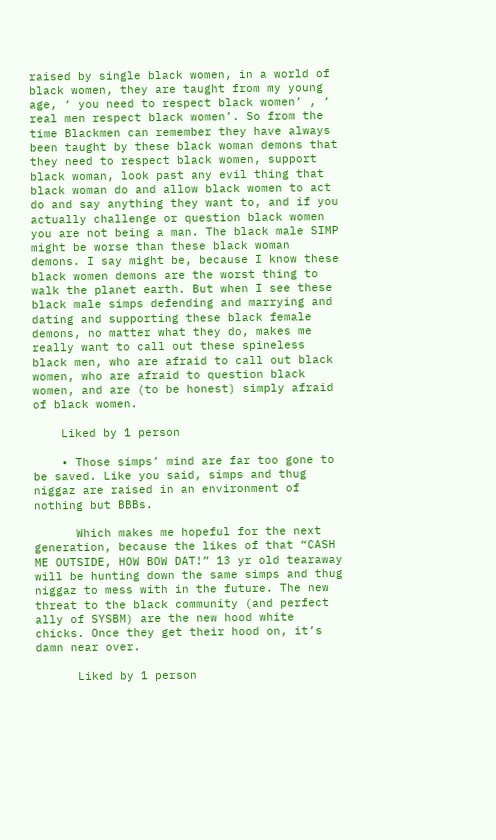raised by single black women, in a world of black women, they are taught from my young age, ‘ you need to respect black women’ , ‘ real men respect black women’. So from the time Blackmen can remember they have always been taught by these black woman demons that they need to respect black women, support black woman, look past any evil thing that black woman do and allow black women to act do and say anything they want to, and if you actually challenge or question black women you are not being a man. The black male SIMP might be worse than these black woman demons. I say might be, because I know these black women demons are the worst thing to walk the planet earth. But when I see these black male simps defending and marrying and dating and supporting these black female demons, no matter what they do, makes me really want to call out these spineless black men, who are afraid to call out black women, who are afraid to question black women, and are (to be honest) simply afraid of black women.

    Liked by 1 person

    • Those simps’ mind are far too gone to be saved. Like you said, simps and thug niggaz are raised in an environment of nothing but BBBs.

      Which makes me hopeful for the next generation, because the likes of that “CASH ME OUTSIDE, HOW BOW DAT!” 13 yr old tearaway will be hunting down the same simps and thug niggaz to mess with in the future. The new threat to the black community (and perfect ally of SYSBM) are the new hood white chicks. Once they get their hood on, it’s damn near over.

      Liked by 1 person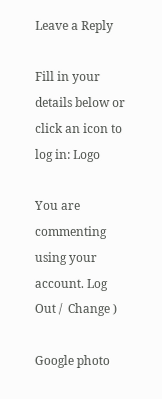Leave a Reply

Fill in your details below or click an icon to log in: Logo

You are commenting using your account. Log Out /  Change )

Google photo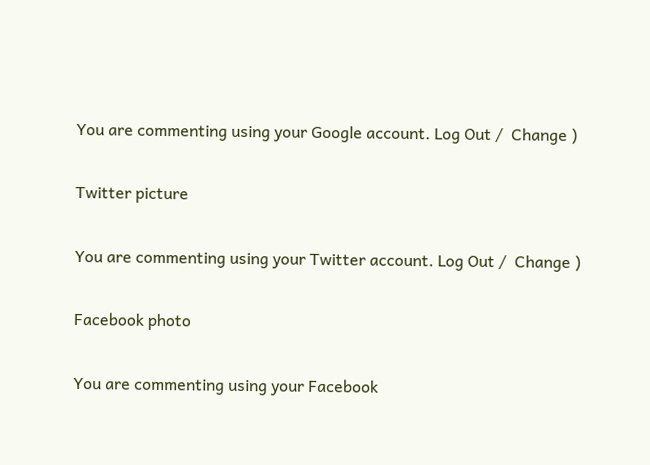You are commenting using your Google account. Log Out /  Change )

Twitter picture

You are commenting using your Twitter account. Log Out /  Change )

Facebook photo

You are commenting using your Facebook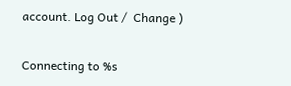account. Log Out /  Change )

Connecting to %s